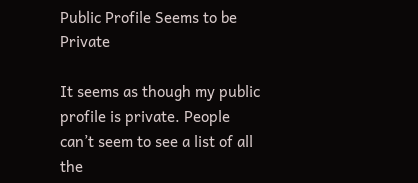Public Profile Seems to be Private

It seems as though my public profile is private. People can’t seem to see a list of all the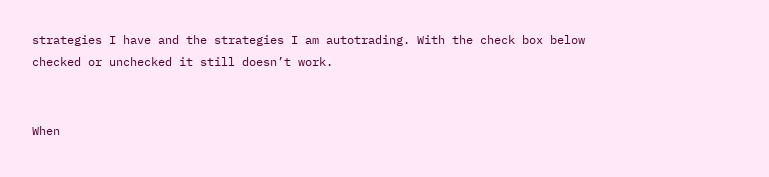strategies I have and the strategies I am autotrading. With the check box below checked or unchecked it still doesn’t work.


When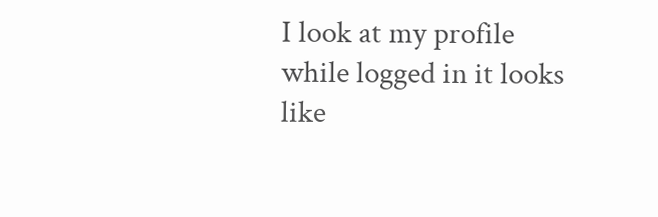I look at my profile while logged in it looks like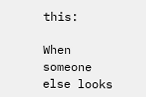this:

When someone else looks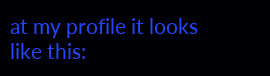at my profile it looks like this: